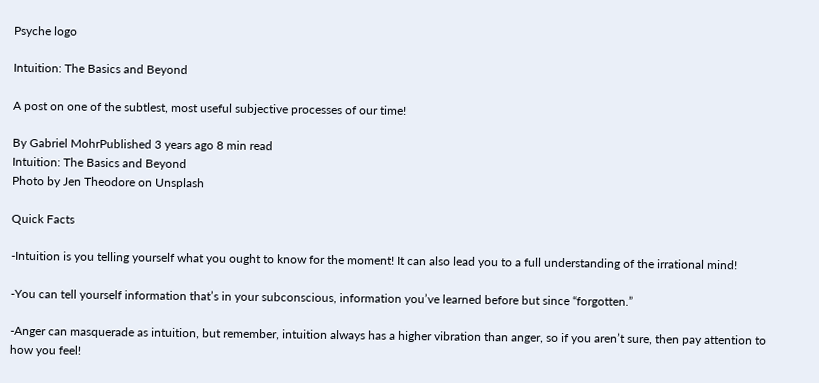Psyche logo

Intuition: The Basics and Beyond

A post on one of the subtlest, most useful subjective processes of our time!

By Gabriel MohrPublished 3 years ago 8 min read
Intuition: The Basics and Beyond
Photo by Jen Theodore on Unsplash

Quick Facts

-Intuition is you telling yourself what you ought to know for the moment! It can also lead you to a full understanding of the irrational mind!

-You can tell yourself information that’s in your subconscious, information you’ve learned before but since “forgotten.”

-Anger can masquerade as intuition, but remember, intuition always has a higher vibration than anger, so if you aren’t sure, then pay attention to how you feel!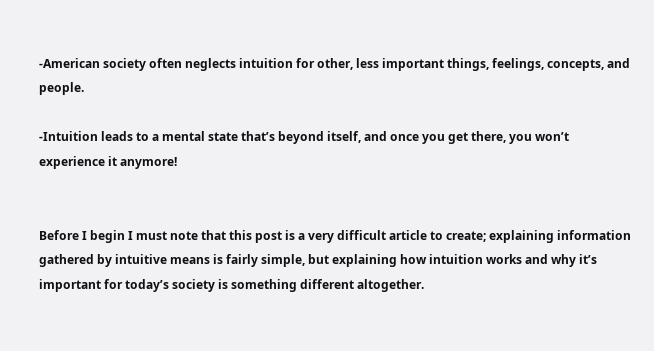-American society often neglects intuition for other, less important things, feelings, concepts, and people.

-Intuition leads to a mental state that’s beyond itself, and once you get there, you won’t experience it anymore!


Before I begin I must note that this post is a very difficult article to create; explaining information gathered by intuitive means is fairly simple, but explaining how intuition works and why it’s important for today’s society is something different altogether.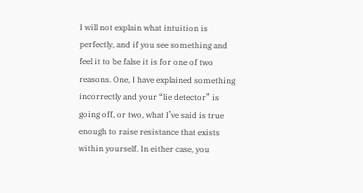I will not explain what intuition is perfectly, and if you see something and feel it to be false it is for one of two reasons. One, I have explained something incorrectly and your “lie detector” is going off, or two, what I’ve said is true enough to raise resistance that exists within yourself. In either case, you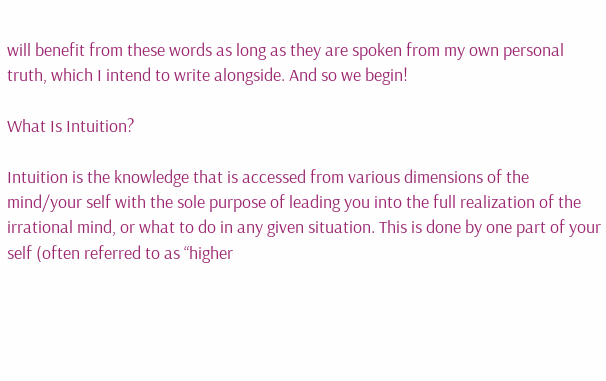will benefit from these words as long as they are spoken from my own personal truth, which I intend to write alongside. And so we begin!

What Is Intuition?

Intuition is the knowledge that is accessed from various dimensions of the mind/your self with the sole purpose of leading you into the full realization of the irrational mind, or what to do in any given situation. This is done by one part of your self (often referred to as “higher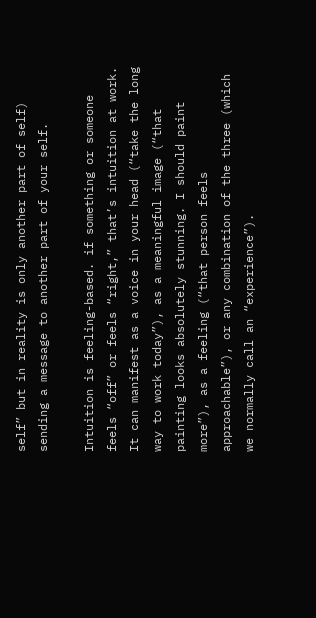self” but in reality is only another part of self) sending a message to another part of your self.

Intuition is feeling-based. if something or someone feels “off” or feels “right,” that’s intuition at work. It can manifest as a voice in your head (“take the long way to work today”), as a meaningful image (“that painting looks absolutely stunning. I should paint more”), as a feeling (“that person feels approachable”), or any combination of the three (which we normally call an “experience”).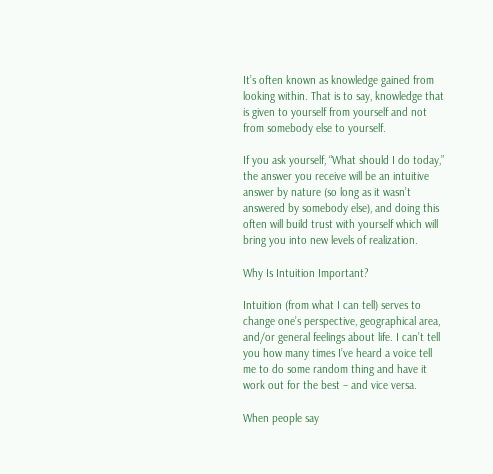It’s often known as knowledge gained from looking within. That is to say, knowledge that is given to yourself from yourself and not from somebody else to yourself.

If you ask yourself, “What should I do today,” the answer you receive will be an intuitive answer by nature (so long as it wasn’t answered by somebody else), and doing this often will build trust with yourself which will bring you into new levels of realization.

Why Is Intuition Important?

Intuition (from what I can tell) serves to change one’s perspective, geographical area, and/or general feelings about life. I can’t tell you how many times I’ve heard a voice tell me to do some random thing and have it work out for the best – and vice versa.

When people say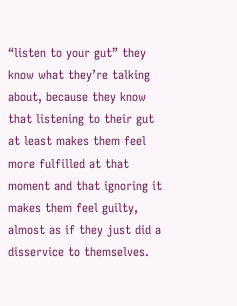“listen to your gut” they know what they’re talking about, because they know that listening to their gut at least makes them feel more fulfilled at that moment and that ignoring it makes them feel guilty, almost as if they just did a disservice to themselves.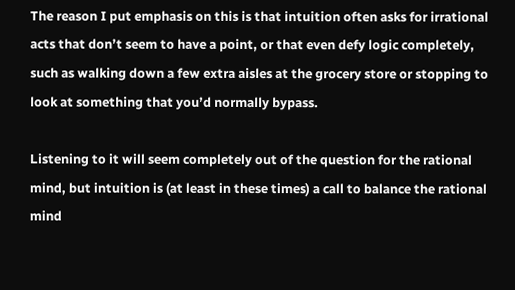The reason I put emphasis on this is that intuition often asks for irrational acts that don’t seem to have a point, or that even defy logic completely, such as walking down a few extra aisles at the grocery store or stopping to look at something that you’d normally bypass.

Listening to it will seem completely out of the question for the rational mind, but intuition is (at least in these times) a call to balance the rational mind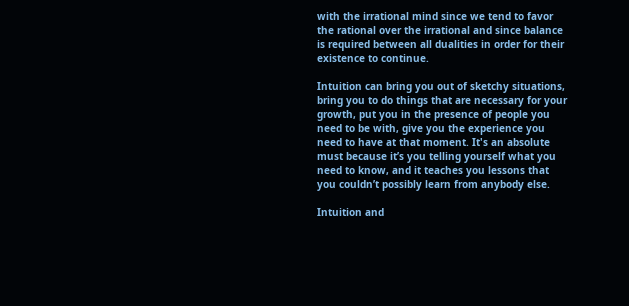with the irrational mind since we tend to favor the rational over the irrational and since balance is required between all dualities in order for their existence to continue.

Intuition can bring you out of sketchy situations, bring you to do things that are necessary for your growth, put you in the presence of people you need to be with, give you the experience you need to have at that moment. It's an absolute must because it’s you telling yourself what you need to know, and it teaches you lessons that you couldn’t possibly learn from anybody else.

Intuition and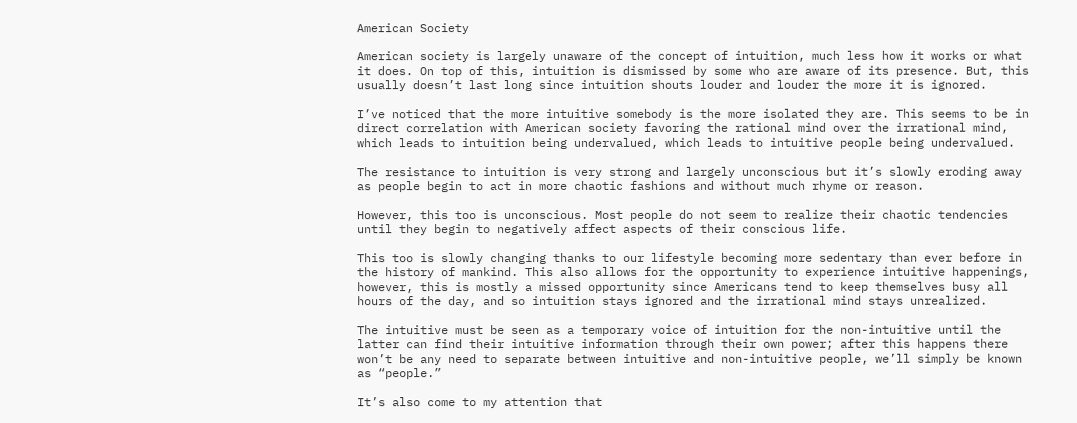American Society

American society is largely unaware of the concept of intuition, much less how it works or what it does. On top of this, intuition is dismissed by some who are aware of its presence. But, this usually doesn’t last long since intuition shouts louder and louder the more it is ignored.

I’ve noticed that the more intuitive somebody is the more isolated they are. This seems to be in direct correlation with American society favoring the rational mind over the irrational mind, which leads to intuition being undervalued, which leads to intuitive people being undervalued.

The resistance to intuition is very strong and largely unconscious but it’s slowly eroding away as people begin to act in more chaotic fashions and without much rhyme or reason.

However, this too is unconscious. Most people do not seem to realize their chaotic tendencies until they begin to negatively affect aspects of their conscious life.

This too is slowly changing thanks to our lifestyle becoming more sedentary than ever before in the history of mankind. This also allows for the opportunity to experience intuitive happenings, however, this is mostly a missed opportunity since Americans tend to keep themselves busy all hours of the day, and so intuition stays ignored and the irrational mind stays unrealized.

The intuitive must be seen as a temporary voice of intuition for the non-intuitive until the latter can find their intuitive information through their own power; after this happens there won’t be any need to separate between intuitive and non-intuitive people, we’ll simply be known as “people.”

It’s also come to my attention that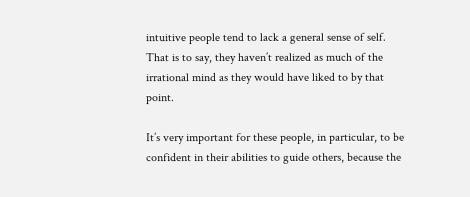intuitive people tend to lack a general sense of self. That is to say, they haven’t realized as much of the irrational mind as they would have liked to by that point.

It’s very important for these people, in particular, to be confident in their abilities to guide others, because the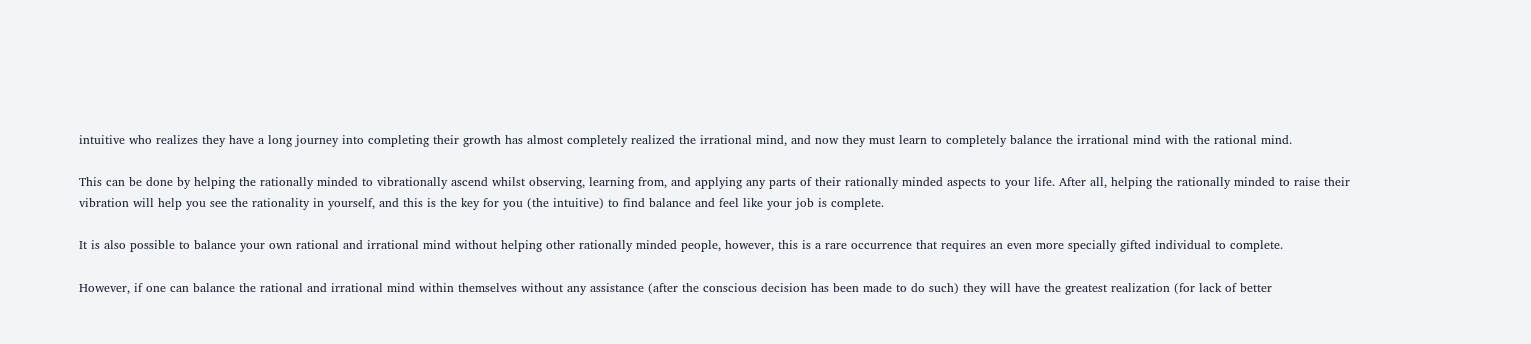intuitive who realizes they have a long journey into completing their growth has almost completely realized the irrational mind, and now they must learn to completely balance the irrational mind with the rational mind.

This can be done by helping the rationally minded to vibrationally ascend whilst observing, learning from, and applying any parts of their rationally minded aspects to your life. After all, helping the rationally minded to raise their vibration will help you see the rationality in yourself, and this is the key for you (the intuitive) to find balance and feel like your job is complete.

It is also possible to balance your own rational and irrational mind without helping other rationally minded people, however, this is a rare occurrence that requires an even more specially gifted individual to complete.

However, if one can balance the rational and irrational mind within themselves without any assistance (after the conscious decision has been made to do such) they will have the greatest realization (for lack of better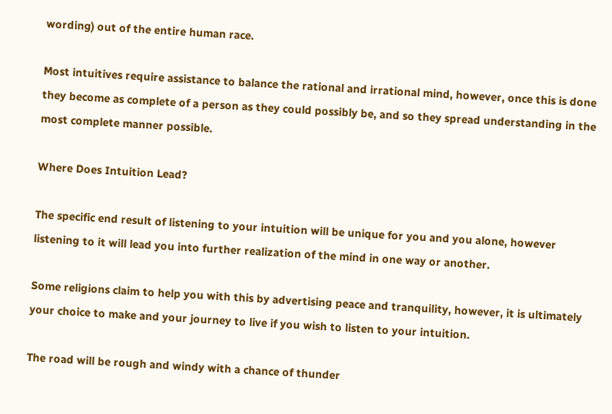wording) out of the entire human race.

Most intuitives require assistance to balance the rational and irrational mind, however, once this is done they become as complete of a person as they could possibly be, and so they spread understanding in the most complete manner possible.

Where Does Intuition Lead?

The specific end result of listening to your intuition will be unique for you and you alone, however listening to it will lead you into further realization of the mind in one way or another.

Some religions claim to help you with this by advertising peace and tranquility, however, it is ultimately your choice to make and your journey to live if you wish to listen to your intuition.

The road will be rough and windy with a chance of thunder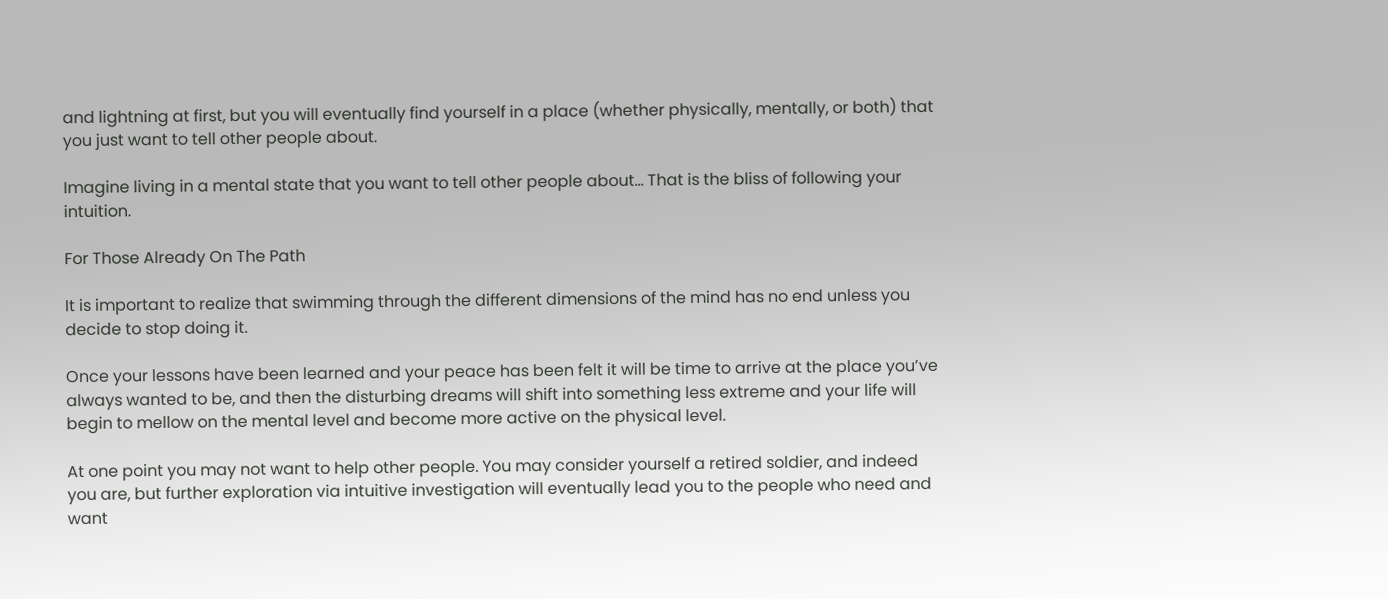and lightning at first, but you will eventually find yourself in a place (whether physically, mentally, or both) that you just want to tell other people about.

Imagine living in a mental state that you want to tell other people about… That is the bliss of following your intuition.

For Those Already On The Path

It is important to realize that swimming through the different dimensions of the mind has no end unless you decide to stop doing it.

Once your lessons have been learned and your peace has been felt it will be time to arrive at the place you’ve always wanted to be, and then the disturbing dreams will shift into something less extreme and your life will begin to mellow on the mental level and become more active on the physical level.

At one point you may not want to help other people. You may consider yourself a retired soldier, and indeed you are, but further exploration via intuitive investigation will eventually lead you to the people who need and want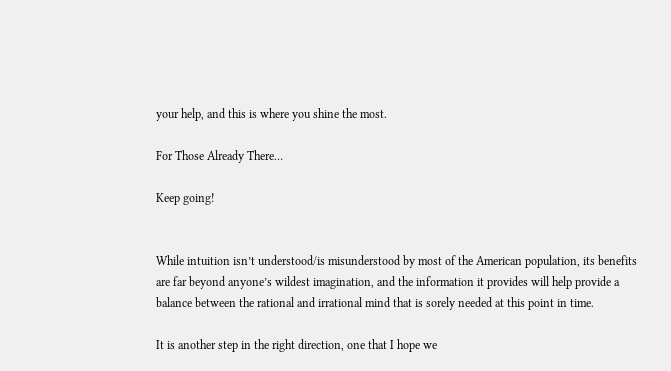your help, and this is where you shine the most.

For Those Already There…

Keep going!


While intuition isn’t understood/is misunderstood by most of the American population, its benefits are far beyond anyone’s wildest imagination, and the information it provides will help provide a balance between the rational and irrational mind that is sorely needed at this point in time.

It is another step in the right direction, one that I hope we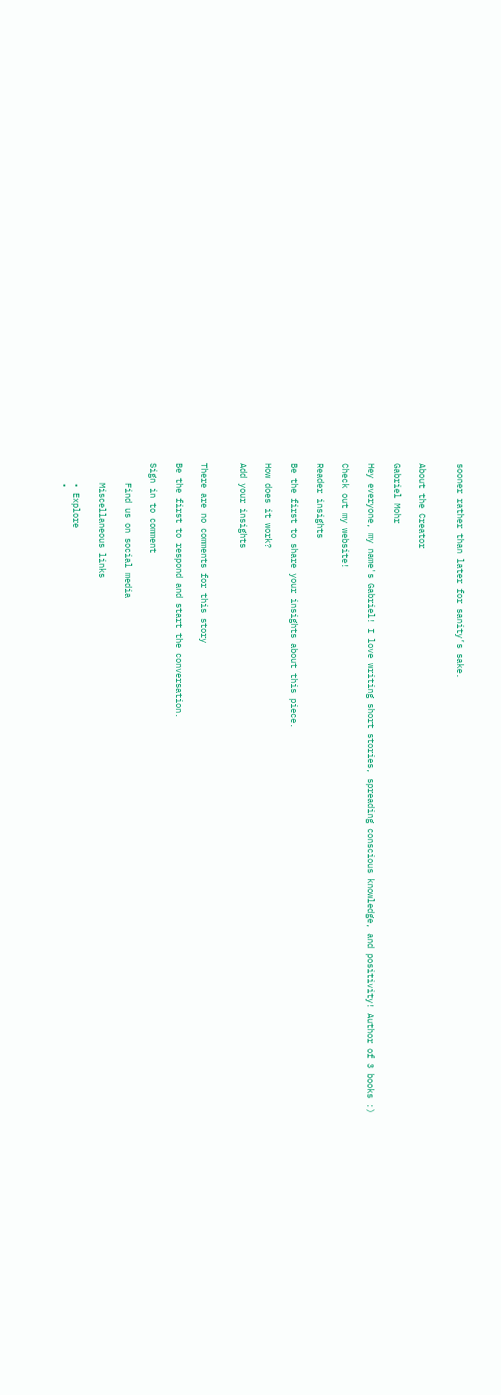sooner rather than later for sanity’s sake.


About the Creator

Gabriel Mohr

Hey everyone, my name's Gabriel! I love writing short stories, spreading conscious knowledge, and positivity! Author of 3 books :)

Check out my website!

Reader insights

Be the first to share your insights about this piece.

How does it work?

Add your insights


There are no comments for this story

Be the first to respond and start the conversation.

Sign in to comment

    Find us on social media

    Miscellaneous links

    • Explore
    •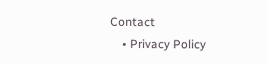Contact
    • Privacy Policy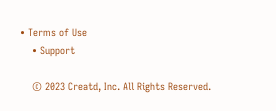• Terms of Use
    • Support

    © 2023 Creatd, Inc. All Rights Reserved.